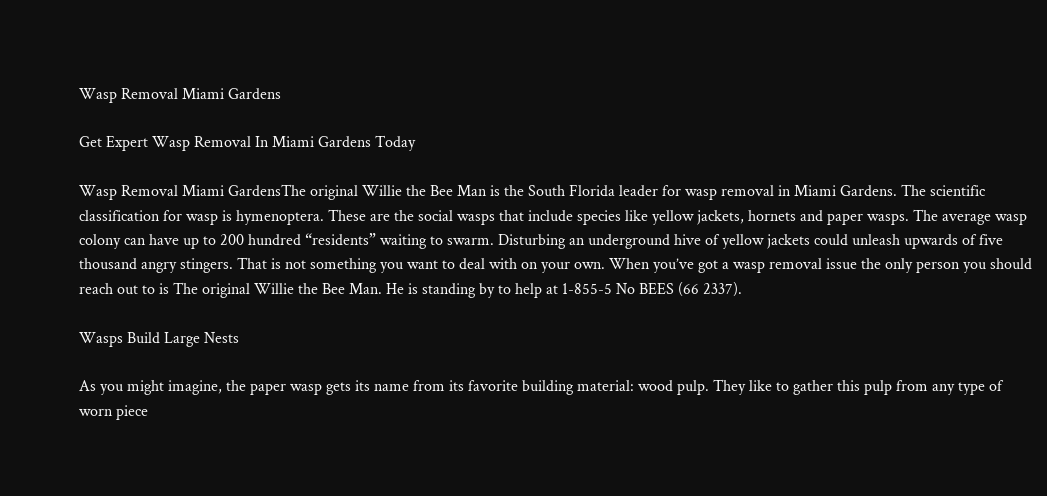Wasp Removal Miami Gardens

Get Expert Wasp Removal In Miami Gardens Today

Wasp Removal Miami GardensThe original Willie the Bee Man is the South Florida leader for wasp removal in Miami Gardens. The scientific classification for wasp is hymenoptera. These are the social wasps that include species like yellow jackets, hornets and paper wasps. The average wasp colony can have up to 200 hundred “residents” waiting to swarm. Disturbing an underground hive of yellow jackets could unleash upwards of five thousand angry stingers. That is not something you want to deal with on your own. When you’ve got a wasp removal issue the only person you should reach out to is The original Willie the Bee Man. He is standing by to help at 1-855-5 No BEES (66 2337).

Wasps Build Large Nests

As you might imagine, the paper wasp gets its name from its favorite building material: wood pulp. They like to gather this pulp from any type of worn piece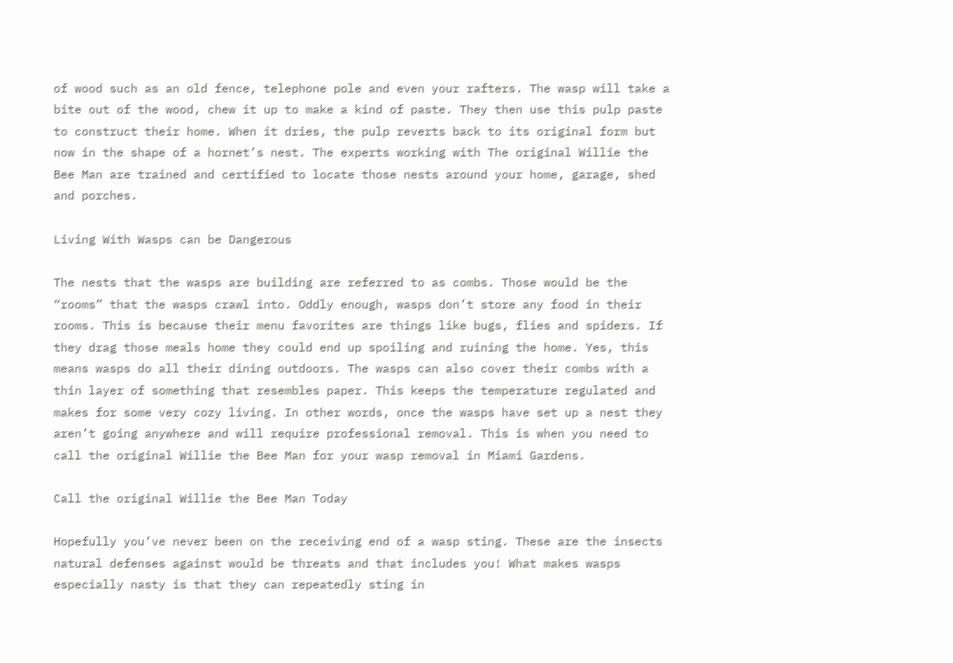of wood such as an old fence, telephone pole and even your rafters. The wasp will take a bite out of the wood, chew it up to make a kind of paste. They then use this pulp paste to construct their home. When it dries, the pulp reverts back to its original form but now in the shape of a hornet’s nest. The experts working with The original Willie the Bee Man are trained and certified to locate those nests around your home, garage, shed and porches.

Living With Wasps can be Dangerous

The nests that the wasps are building are referred to as combs. Those would be the “rooms” that the wasps crawl into. Oddly enough, wasps don’t store any food in their rooms. This is because their menu favorites are things like bugs, flies and spiders. If they drag those meals home they could end up spoiling and ruining the home. Yes, this means wasps do all their dining outdoors. The wasps can also cover their combs with a thin layer of something that resembles paper. This keeps the temperature regulated and makes for some very cozy living. In other words, once the wasps have set up a nest they aren’t going anywhere and will require professional removal. This is when you need to call the original Willie the Bee Man for your wasp removal in Miami Gardens.

Call the original Willie the Bee Man Today

Hopefully you’ve never been on the receiving end of a wasp sting. These are the insects natural defenses against would be threats and that includes you! What makes wasps especially nasty is that they can repeatedly sting in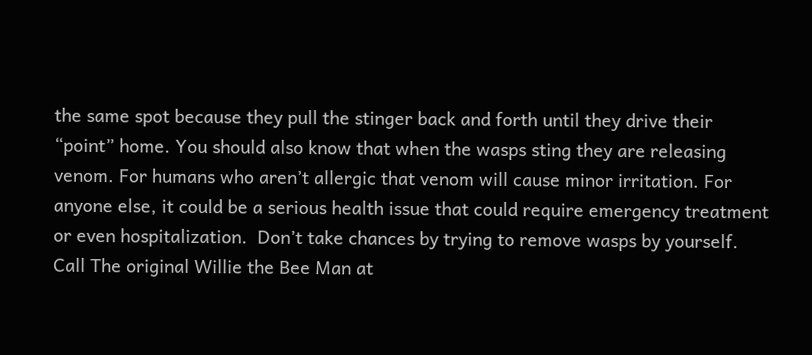the same spot because they pull the stinger back and forth until they drive their “point” home. You should also know that when the wasps sting they are releasing venom. For humans who aren’t allergic that venom will cause minor irritation. For anyone else, it could be a serious health issue that could require emergency treatment or even hospitalization.  Don’t take chances by trying to remove wasps by yourself. Call The original Willie the Bee Man at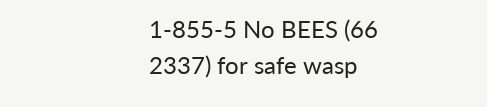1-855-5 No BEES (66 2337) for safe wasp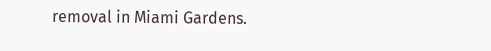removal in Miami Gardens.